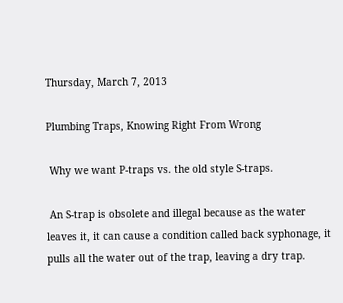Thursday, March 7, 2013

Plumbing Traps, Knowing Right From Wrong

 Why we want P-traps vs. the old style S-traps.

 An S-trap is obsolete and illegal because as the water leaves it, it can cause a condition called back syphonage, it pulls all the water out of the trap, leaving a dry trap.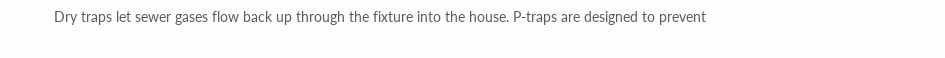Dry traps let sewer gases flow back up through the fixture into the house. P-traps are designed to prevent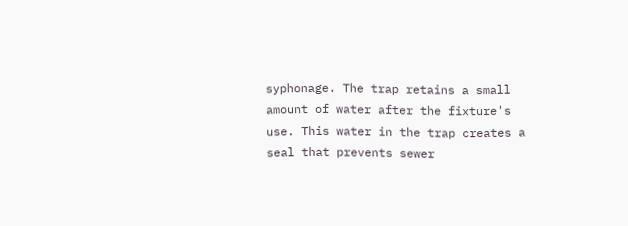syphonage. The trap retains a small amount of water after the fixture's use. This water in the trap creates a seal that prevents sewer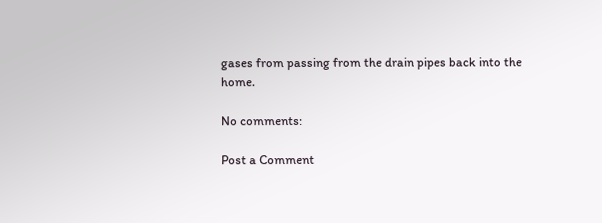gases from passing from the drain pipes back into the home.

No comments:

Post a Comment